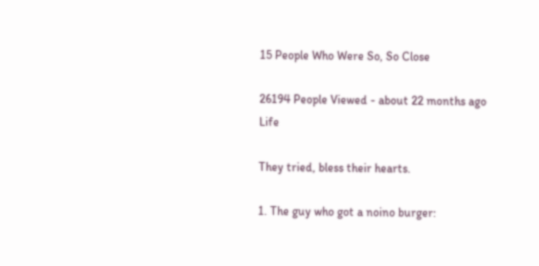15 People Who Were So, So Close

26194 People Viewed - about 22 months ago Life

They tried, bless their hearts.

1. The guy who got a noino burger: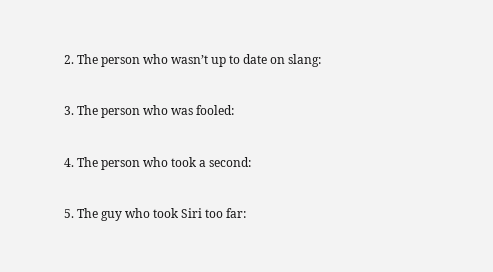2. The person who wasn’t up to date on slang:

3. The person who was fooled:

4. The person who took a second:

5. The guy who took Siri too far: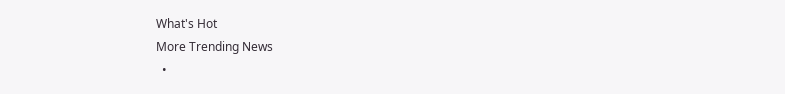What's Hot
More Trending News
  •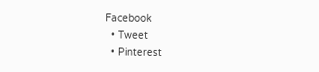Facebook
  • Tweet
  • Pinterest